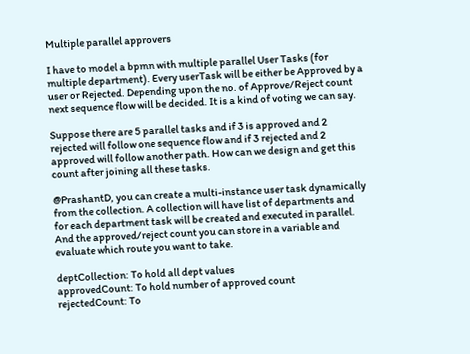Multiple parallel approvers

I have to model a bpmn with multiple parallel User Tasks (for multiple department). Every userTask will be either be Approved by a user or Rejected. Depending upon the no. of Approve/Reject count next sequence flow will be decided. It is a kind of voting we can say.

Suppose there are 5 parallel tasks and if 3 is approved and 2 rejected will follow one sequence flow and if 3 rejected and 2 approved will follow another path. How can we design and get this count after joining all these tasks.

@PrashantD, you can create a multi-instance user task dynamically from the collection. A collection will have list of departments and for each department task will be created and executed in parallel.
And the approved/reject count you can store in a variable and evaluate which route you want to take.

deptCollection: To hold all dept values
approvedCount: To hold number of approved count
rejectedCount: To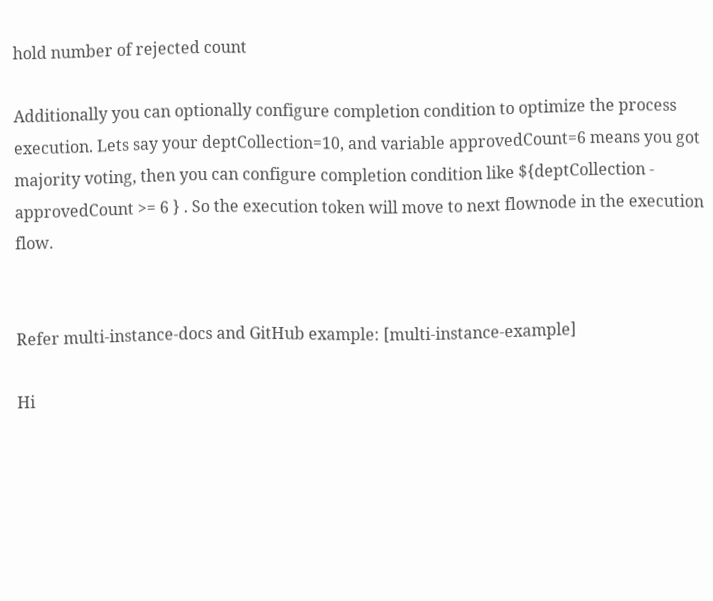hold number of rejected count

Additionally you can optionally configure completion condition to optimize the process execution. Lets say your deptCollection=10, and variable approvedCount=6 means you got majority voting, then you can configure completion condition like ${deptCollection - approvedCount >= 6 } . So the execution token will move to next flownode in the execution flow.


Refer multi-instance-docs and GitHub example: [multi-instance-example]

Hi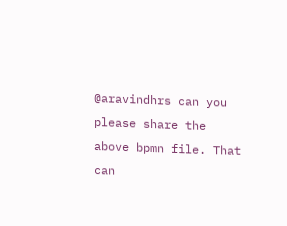@aravindhrs can you please share the above bpmn file. That can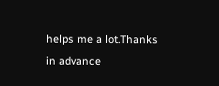helps me a lot.Thanks in advance